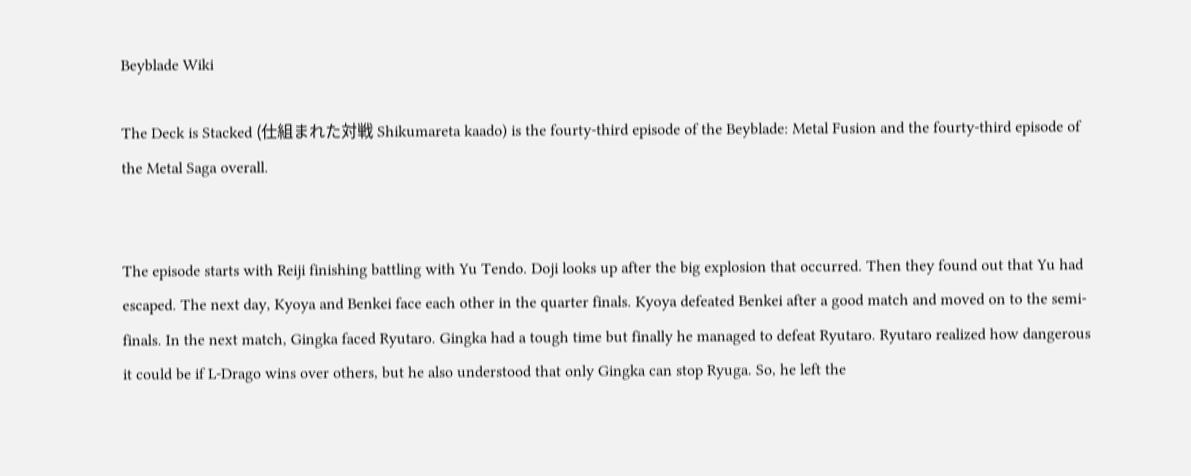Beyblade Wiki

The Deck is Stacked (仕組まれた対戦 Shikumareta kaado) is the fourty-third episode of the Beyblade: Metal Fusion and the fourty-third episode of the Metal Saga overall.


The episode starts with Reiji finishing battling with Yu Tendo. Doji looks up after the big explosion that occurred. Then they found out that Yu had escaped. The next day, Kyoya and Benkei face each other in the quarter finals. Kyoya defeated Benkei after a good match and moved on to the semi-finals. In the next match, Gingka faced Ryutaro. Gingka had a tough time but finally he managed to defeat Ryutaro. Ryutaro realized how dangerous it could be if L-Drago wins over others, but he also understood that only Gingka can stop Ryuga. So, he left the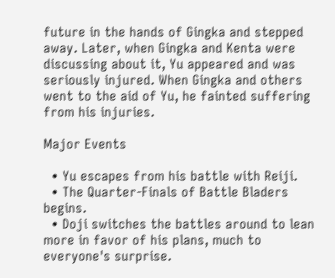future in the hands of Gingka and stepped away. Later, when Gingka and Kenta were discussing about it, Yu appeared and was seriously injured. When Gingka and others went to the aid of Yu, he fainted suffering from his injuries.

Major Events

  • Yu escapes from his battle with Reiji.
  • The Quarter-Finals of Battle Bladers begins.
  • Doji switches the battles around to lean more in favor of his plans, much to everyone's surprise.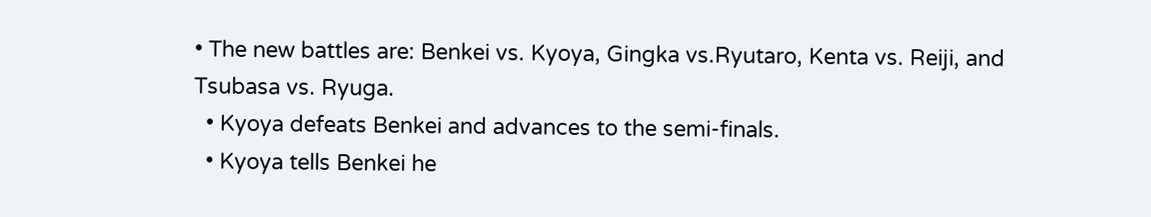• The new battles are: Benkei vs. Kyoya, Gingka vs.Ryutaro, Kenta vs. Reiji, and Tsubasa vs. Ryuga.
  • Kyoya defeats Benkei and advances to the semi-finals.
  • Kyoya tells Benkei he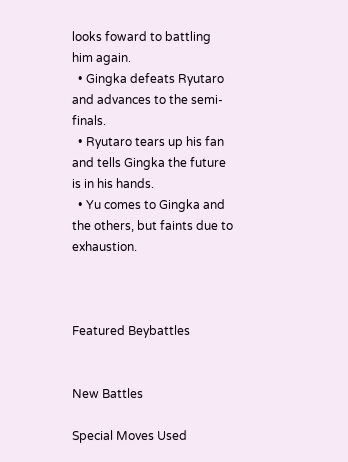looks foward to battling him again.
  • Gingka defeats Ryutaro and advances to the semi-finals.
  • Ryutaro tears up his fan and tells Gingka the future is in his hands.
  • Yu comes to Gingka and the others, but faints due to exhaustion.



Featured Beybattles


New Battles

Special Moves Used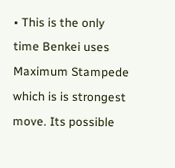• This is the only time Benkei uses Maximum Stampede which is is strongest move. Its possible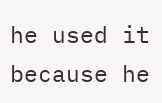he used it because he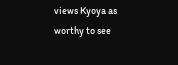views Kyoya as worthy to see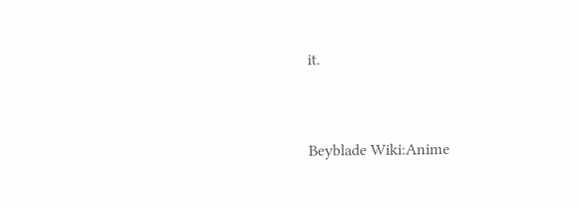it.


Beyblade Wiki:Anime